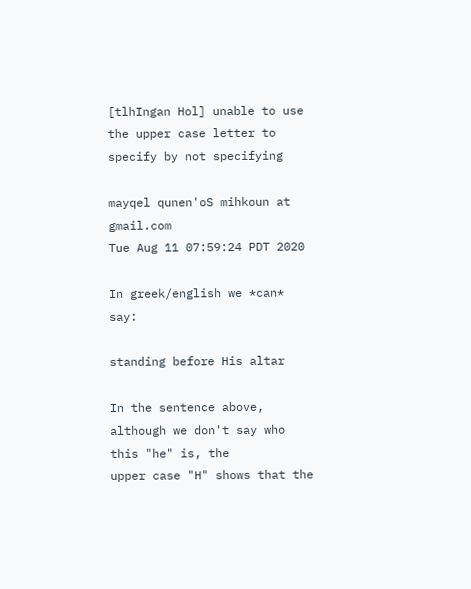[tlhIngan Hol] unable to use the upper case letter to specify by not specifying

mayqel qunen'oS mihkoun at gmail.com
Tue Aug 11 07:59:24 PDT 2020

In greek/english we *can* say:

standing before His altar

In the sentence above, although we don't say who this "he" is, the
upper case "H" shows that the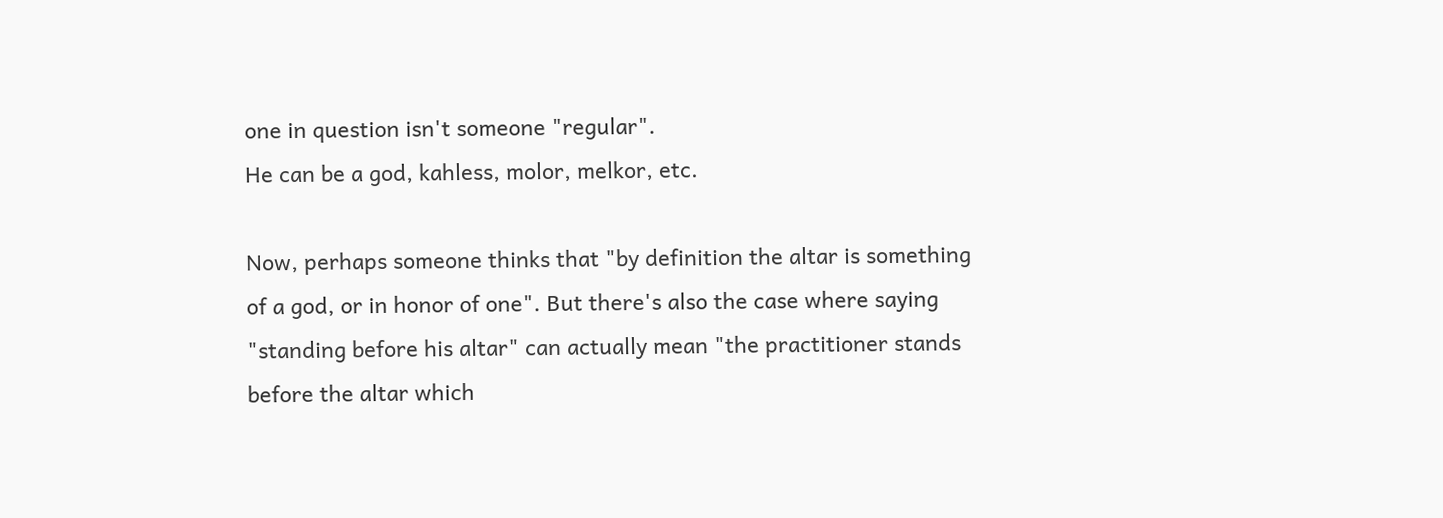one in question isn't someone "regular".
He can be a god, kahless, molor, melkor, etc.

Now, perhaps someone thinks that "by definition the altar is something
of a god, or in honor of one". But there's also the case where saying
"standing before his altar" can actually mean "the practitioner stands
before the altar which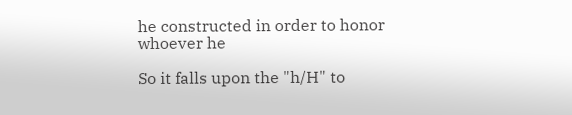he constructed in order to honor whoever he

So it falls upon the "h/H" to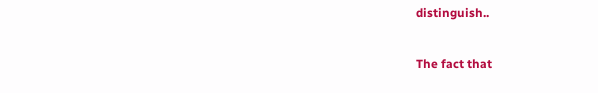distinguish..

The fact that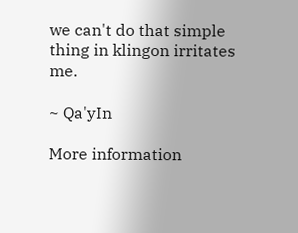we can't do that simple thing in klingon irritates me.

~ Qa'yIn

More information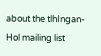about the tlhIngan-Hol mailing list